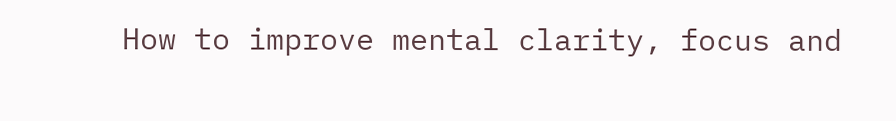How to improve mental clarity, focus and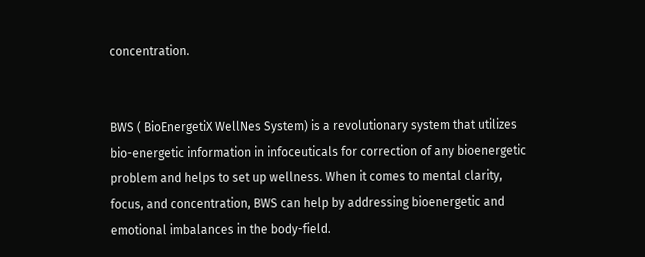concentration.


BWS ( BioEnergetiX WellNes System) is a revolutionary system that utilizes bio-energetic information in infoceuticals for correction of any bioenergetic problem and helps to set up wellness. When it comes to mental clarity, focus, and concentration, BWS can help by addressing bioenergetic and emotional imbalances in the body-field.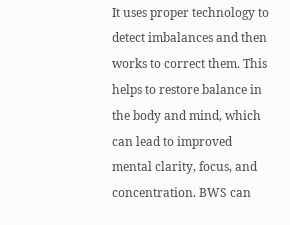It uses proper technology to detect imbalances and then works to correct them. This helps to restore balance in the body and mind, which can lead to improved mental clarity, focus, and concentration. BWS can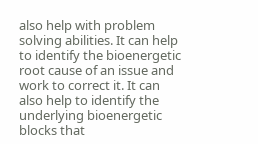also help with problem solving abilities. It can help to identify the bioenergetic root cause of an issue and work to correct it. It can also help to identify the underlying bioenergetic blocks that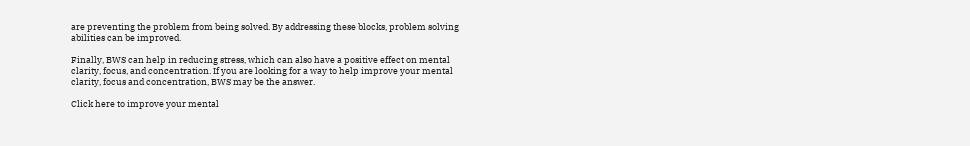are preventing the problem from being solved. By addressing these blocks, problem solving abilities can be improved.

Finally, BWS can help in reducing stress, which can also have a positive effect on mental clarity, focus, and concentration. If you are looking for a way to help improve your mental clarity, focus and concentration, BWS may be the answer.

Click here to improve your mental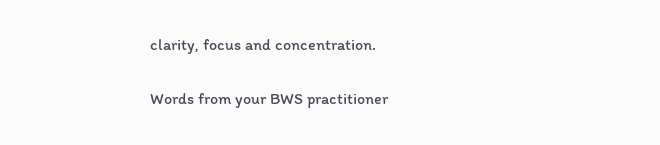clarity, focus and concentration.

Words from your BWS practitioner